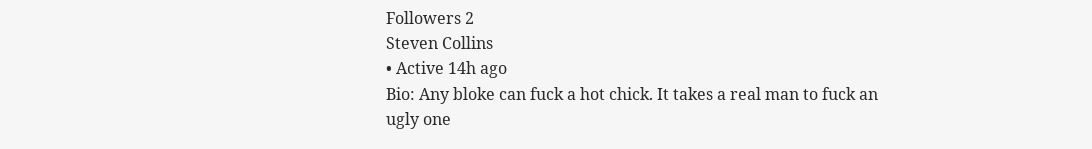Followers 2
Steven Collins
• Active 14h ago
Bio: Any bloke can fuck a hot chick. It takes a real man to fuck an ugly one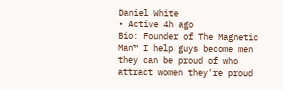Daniel White
• Active 4h ago
Bio: Founder of The Magnetic Man™ I help guys become men they can be proud of who attract women they're proud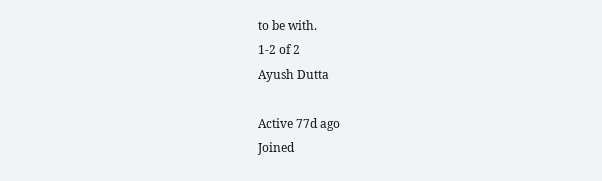to be with.
1-2 of 2
Ayush Dutta

Active 77d ago
Joined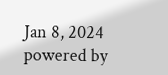Jan 8, 2024
powered by